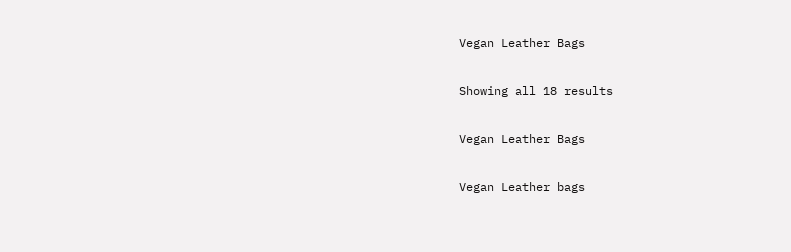Vegan Leather Bags

Showing all 18 results

Vegan Leather Bags

Vegan Leather bags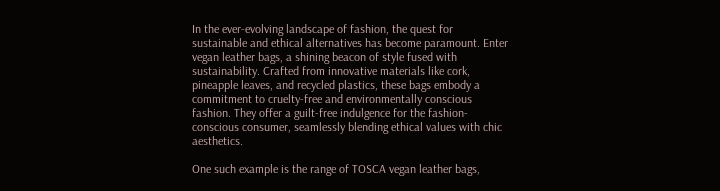In the ever-evolving landscape of fashion, the quest for sustainable and ethical alternatives has become paramount. Enter vegan leather bags, a shining beacon of style fused with sustainability. Crafted from innovative materials like cork, pineapple leaves, and recycled plastics, these bags embody a commitment to cruelty-free and environmentally conscious fashion. They offer a guilt-free indulgence for the fashion-conscious consumer, seamlessly blending ethical values with chic aesthetics.

One such example is the range of TOSCA vegan leather bags,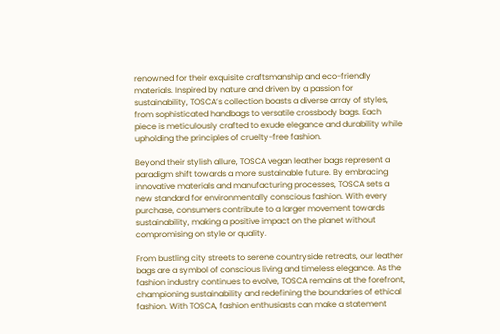renowned for their exquisite craftsmanship and eco-friendly materials. Inspired by nature and driven by a passion for sustainability, TOSCA’s collection boasts a diverse array of styles, from sophisticated handbags to versatile crossbody bags. Each piece is meticulously crafted to exude elegance and durability while upholding the principles of cruelty-free fashion.

Beyond their stylish allure, TOSCA vegan leather bags represent a paradigm shift towards a more sustainable future. By embracing innovative materials and manufacturing processes, TOSCA sets a new standard for environmentally conscious fashion. With every purchase, consumers contribute to a larger movement towards sustainability, making a positive impact on the planet without compromising on style or quality.

From bustling city streets to serene countryside retreats, our leather bags are a symbol of conscious living and timeless elegance. As the fashion industry continues to evolve, TOSCA remains at the forefront, championing sustainability and redefining the boundaries of ethical fashion. With TOSCA, fashion enthusiasts can make a statement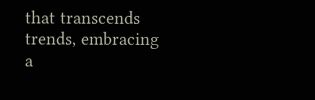that transcends trends, embracing a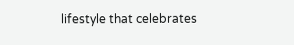lifestyle that celebrates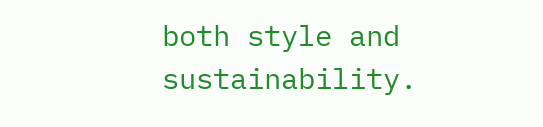both style and sustainability.